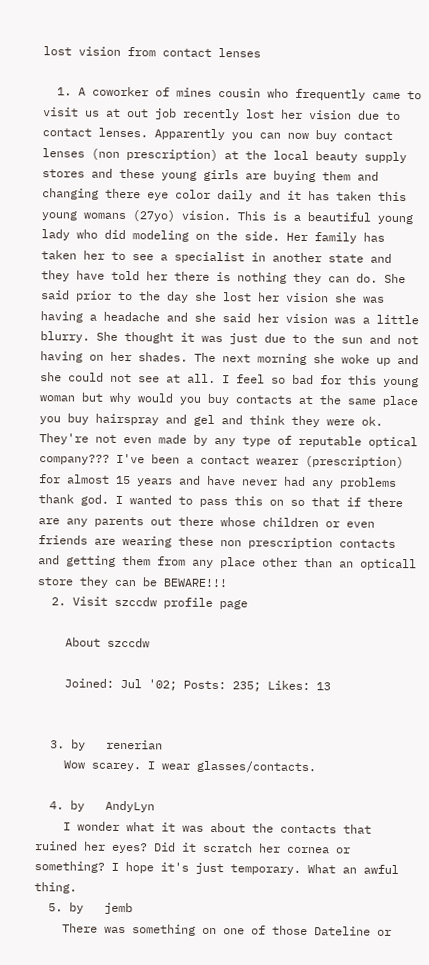lost vision from contact lenses

  1. A coworker of mines cousin who frequently came to visit us at out job recently lost her vision due to contact lenses. Apparently you can now buy contact lenses (non prescription) at the local beauty supply stores and these young girls are buying them and changing there eye color daily and it has taken this young womans (27yo) vision. This is a beautiful young lady who did modeling on the side. Her family has taken her to see a specialist in another state and they have told her there is nothing they can do. She said prior to the day she lost her vision she was having a headache and she said her vision was a little blurry. She thought it was just due to the sun and not having on her shades. The next morning she woke up and she could not see at all. I feel so bad for this young woman but why would you buy contacts at the same place you buy hairspray and gel and think they were ok. They're not even made by any type of reputable optical company??? I've been a contact wearer (prescription) for almost 15 years and have never had any problems thank god. I wanted to pass this on so that if there are any parents out there whose children or even friends are wearing these non prescription contacts and getting them from any place other than an opticall store they can be BEWARE!!!
  2. Visit szccdw profile page

    About szccdw

    Joined: Jul '02; Posts: 235; Likes: 13


  3. by   renerian
    Wow scarey. I wear glasses/contacts.

  4. by   AndyLyn
    I wonder what it was about the contacts that ruined her eyes? Did it scratch her cornea or something? I hope it's just temporary. What an awful thing.
  5. by   jemb
    There was something on one of those Dateline or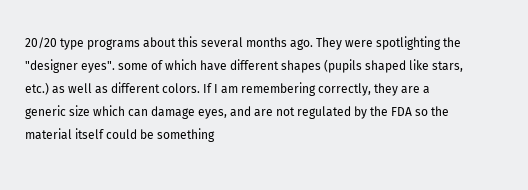20/20 type programs about this several months ago. They were spotlighting the "designer eyes". some of which have different shapes (pupils shaped like stars, etc.) as well as different colors. If I am remembering correctly, they are a generic size which can damage eyes, and are not regulated by the FDA so the material itself could be something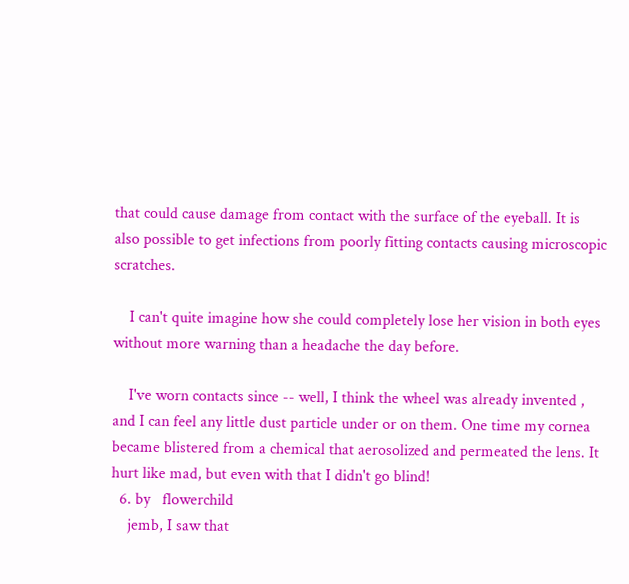that could cause damage from contact with the surface of the eyeball. It is also possible to get infections from poorly fitting contacts causing microscopic scratches.

    I can't quite imagine how she could completely lose her vision in both eyes without more warning than a headache the day before.

    I've worn contacts since -- well, I think the wheel was already invented , and I can feel any little dust particle under or on them. One time my cornea became blistered from a chemical that aerosolized and permeated the lens. It hurt like mad, but even with that I didn't go blind!
  6. by   flowerchild
    jemb, I saw that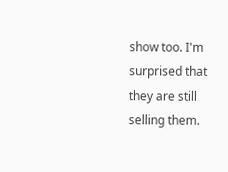show too. I'm surprised that they are still selling them.